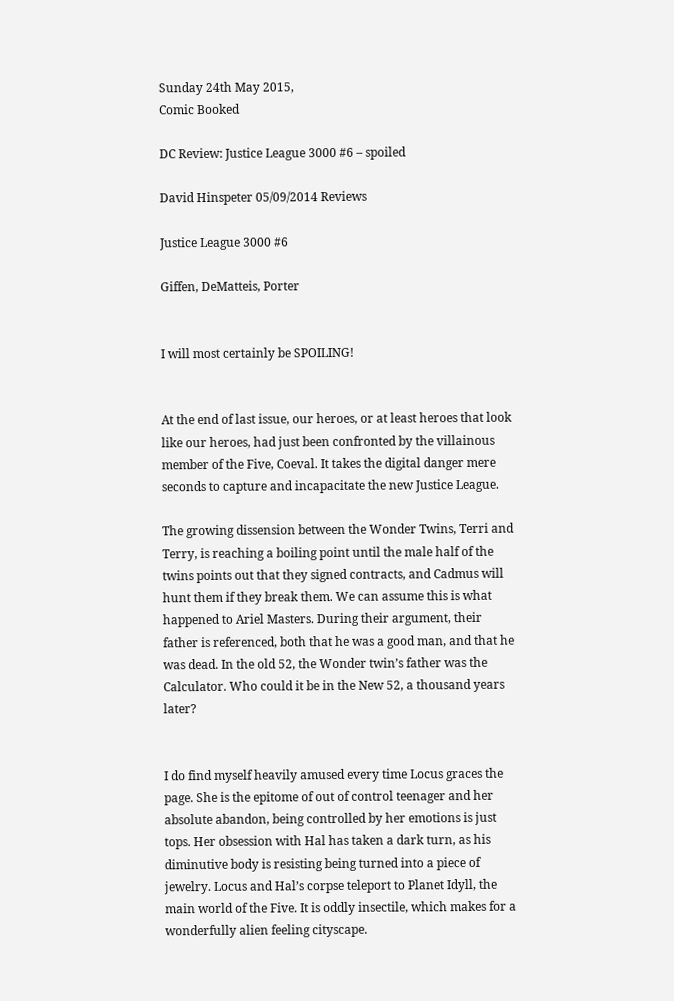Sunday 24th May 2015,
Comic Booked

DC Review: Justice League 3000 #6 – spoiled

David Hinspeter 05/09/2014 Reviews

Justice League 3000 #6

Giffen, DeMatteis, Porter


I will most certainly be SPOILING!


At the end of last issue, our heroes, or at least heroes that look like our heroes, had just been confronted by the villainous member of the Five, Coeval. It takes the digital danger mere seconds to capture and incapacitate the new Justice League.

The growing dissension between the Wonder Twins, Terri and Terry, is reaching a boiling point until the male half of the twins points out that they signed contracts, and Cadmus will hunt them if they break them. We can assume this is what happened to Ariel Masters. During their argument, their father is referenced, both that he was a good man, and that he was dead. In the old 52, the Wonder twin’s father was the Calculator. Who could it be in the New 52, a thousand years later?


I do find myself heavily amused every time Locus graces the page. She is the epitome of out of control teenager and her absolute abandon, being controlled by her emotions is just tops. Her obsession with Hal has taken a dark turn, as his diminutive body is resisting being turned into a piece of jewelry. Locus and Hal’s corpse teleport to Planet Idyll, the main world of the Five. It is oddly insectile, which makes for a wonderfully alien feeling cityscape.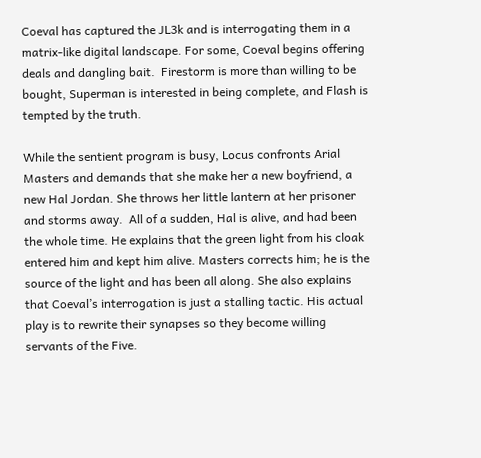Coeval has captured the JL3k and is interrogating them in a matrix-like digital landscape. For some, Coeval begins offering deals and dangling bait.  Firestorm is more than willing to be bought, Superman is interested in being complete, and Flash is tempted by the truth.

While the sentient program is busy, Locus confronts Arial Masters and demands that she make her a new boyfriend, a new Hal Jordan. She throws her little lantern at her prisoner and storms away.  All of a sudden, Hal is alive, and had been the whole time. He explains that the green light from his cloak entered him and kept him alive. Masters corrects him; he is the source of the light and has been all along. She also explains that Coeval’s interrogation is just a stalling tactic. His actual play is to rewrite their synapses so they become willing servants of the Five.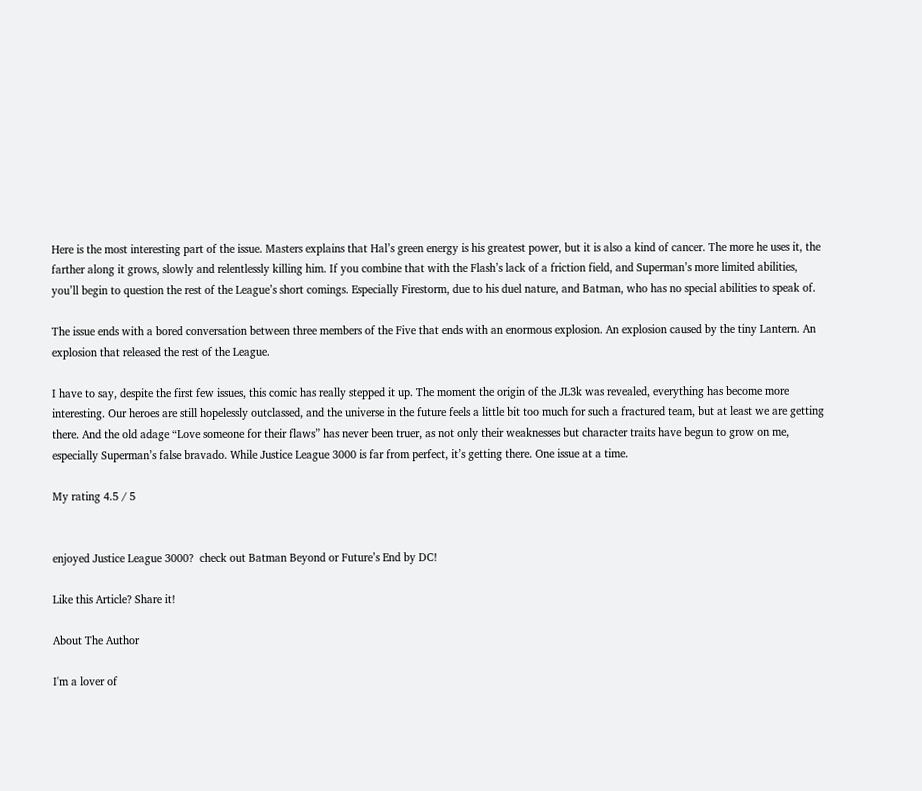Here is the most interesting part of the issue. Masters explains that Hal’s green energy is his greatest power, but it is also a kind of cancer. The more he uses it, the farther along it grows, slowly and relentlessly killing him. If you combine that with the Flash’s lack of a friction field, and Superman’s more limited abilities, you’ll begin to question the rest of the League’s short comings. Especially Firestorm, due to his duel nature, and Batman, who has no special abilities to speak of.

The issue ends with a bored conversation between three members of the Five that ends with an enormous explosion. An explosion caused by the tiny Lantern. An explosion that released the rest of the League.

I have to say, despite the first few issues, this comic has really stepped it up. The moment the origin of the JL3k was revealed, everything has become more interesting. Our heroes are still hopelessly outclassed, and the universe in the future feels a little bit too much for such a fractured team, but at least we are getting there. And the old adage “Love someone for their flaws” has never been truer, as not only their weaknesses but character traits have begun to grow on me, especially Superman’s false bravado. While Justice League 3000 is far from perfect, it’s getting there. One issue at a time.

My rating 4.5 / 5


enjoyed Justice League 3000?  check out Batman Beyond or Future’s End by DC!

Like this Article? Share it!

About The Author

I'm a lover of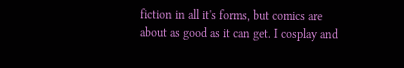fiction in all it's forms, but comics are about as good as it can get. I cosplay and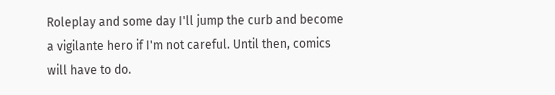Roleplay and some day I'll jump the curb and become a vigilante hero if I'm not careful. Until then, comics will have to do.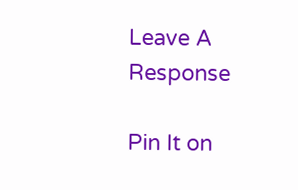Leave A Response

Pin It on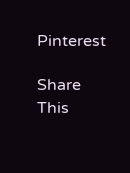Pinterest

Share This